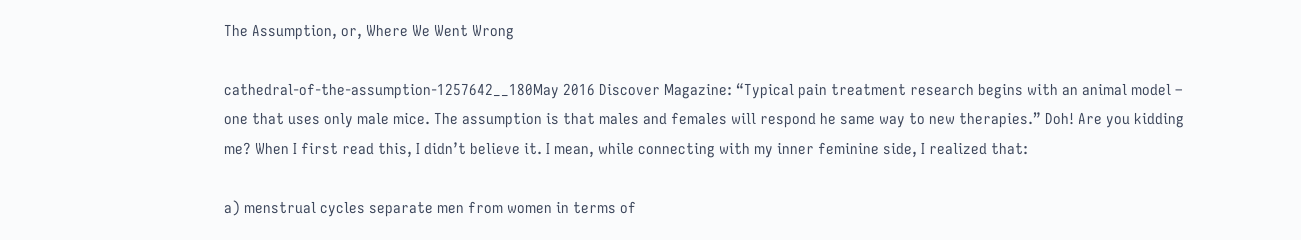The Assumption, or, Where We Went Wrong

cathedral-of-the-assumption-1257642__180May 2016 Discover Magazine: “Typical pain treatment research begins with an animal model – one that uses only male mice. The assumption is that males and females will respond he same way to new therapies.” Doh! Are you kidding me? When I first read this, I didn’t believe it. I mean, while connecting with my inner feminine side, I realized that:

a) menstrual cycles separate men from women in terms of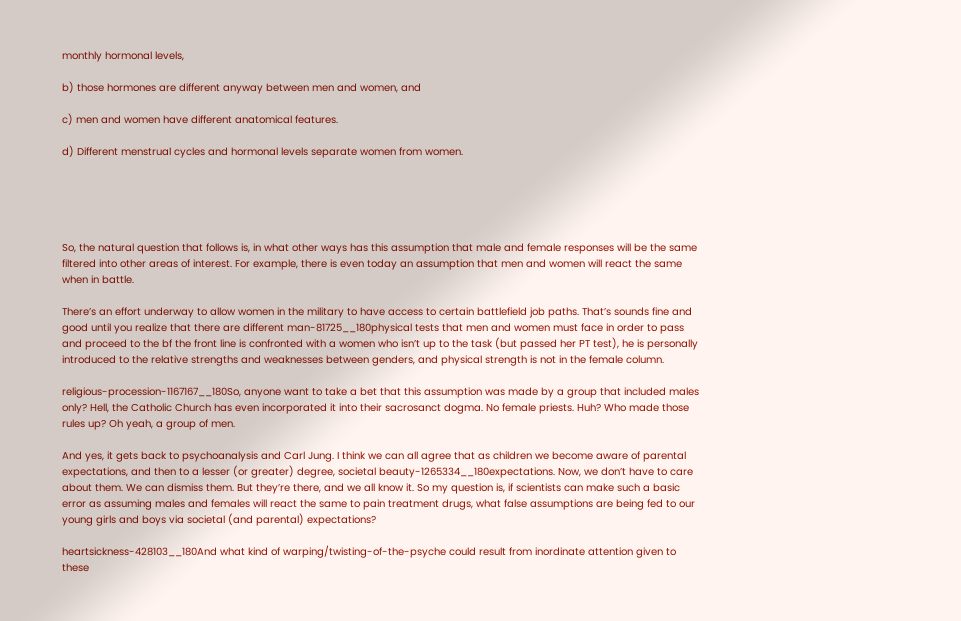monthly hormonal levels,

b) those hormones are different anyway between men and women, and

c) men and women have different anatomical features.

d) Different menstrual cycles and hormonal levels separate women from women.





So, the natural question that follows is, in what other ways has this assumption that male and female responses will be the same filtered into other areas of interest. For example, there is even today an assumption that men and women will react the same when in battle.

There’s an effort underway to allow women in the military to have access to certain battlefield job paths. That’s sounds fine and good until you realize that there are different man-81725__180physical tests that men and women must face in order to pass and proceed to the bf the front line is confronted with a women who isn’t up to the task (but passed her PT test), he is personally introduced to the relative strengths and weaknesses between genders, and physical strength is not in the female column.

religious-procession-1167167__180So, anyone want to take a bet that this assumption was made by a group that included males only? Hell, the Catholic Church has even incorporated it into their sacrosanct dogma. No female priests. Huh? Who made those rules up? Oh yeah, a group of men.

And yes, it gets back to psychoanalysis and Carl Jung. I think we can all agree that as children we become aware of parental expectations, and then to a lesser (or greater) degree, societal beauty-1265334__180expectations. Now, we don’t have to care about them. We can dismiss them. But they’re there, and we all know it. So my question is, if scientists can make such a basic error as assuming males and females will react the same to pain treatment drugs, what false assumptions are being fed to our young girls and boys via societal (and parental) expectations?

heartsickness-428103__180And what kind of warping/twisting-of-the-psyche could result from inordinate attention given to these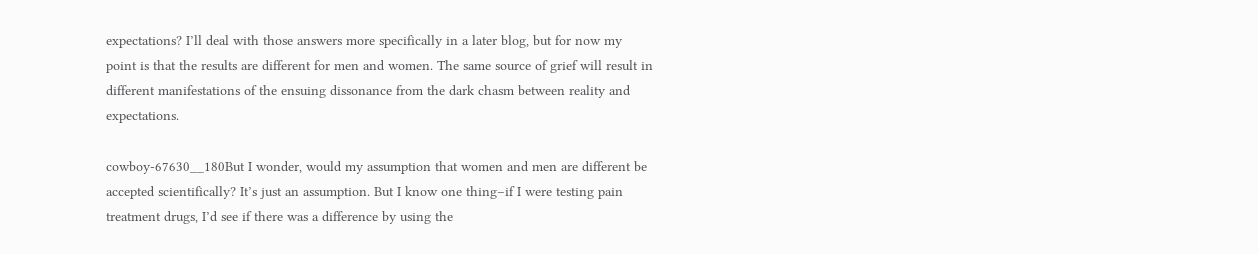expectations? I’ll deal with those answers more specifically in a later blog, but for now my point is that the results are different for men and women. The same source of grief will result in different manifestations of the ensuing dissonance from the dark chasm between reality and expectations.

cowboy-67630__180But I wonder, would my assumption that women and men are different be accepted scientifically? It’s just an assumption. But I know one thing–if I were testing pain treatment drugs, I’d see if there was a difference by using the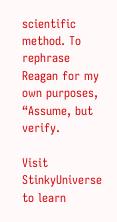scientific method. To rephrase Reagan for my own purposes, “Assume, but  verify.

Visit StinkyUniverse to learn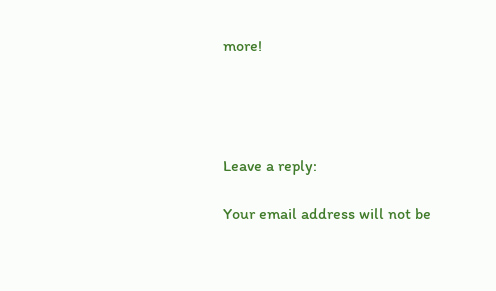more!




Leave a reply:

Your email address will not be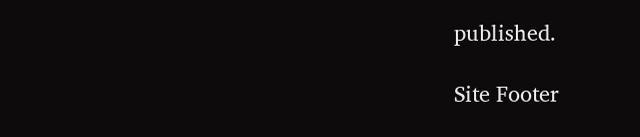published.

Site Footer